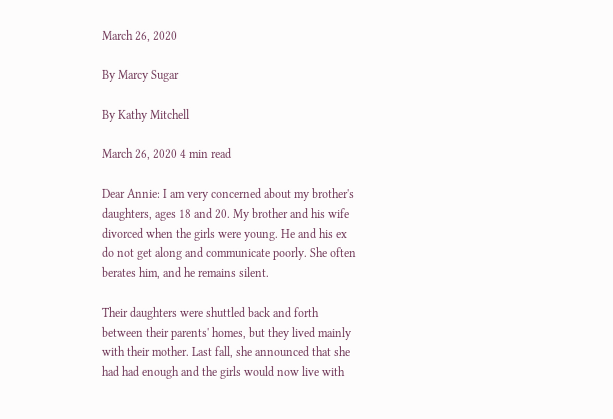March 26, 2020

By Marcy Sugar

By Kathy Mitchell

March 26, 2020 4 min read

Dear Annie: I am very concerned about my brother's daughters, ages 18 and 20. My brother and his wife divorced when the girls were young. He and his ex do not get along and communicate poorly. She often berates him, and he remains silent.

Their daughters were shuttled back and forth between their parents' homes, but they lived mainly with their mother. Last fall, she announced that she had had enough and the girls would now live with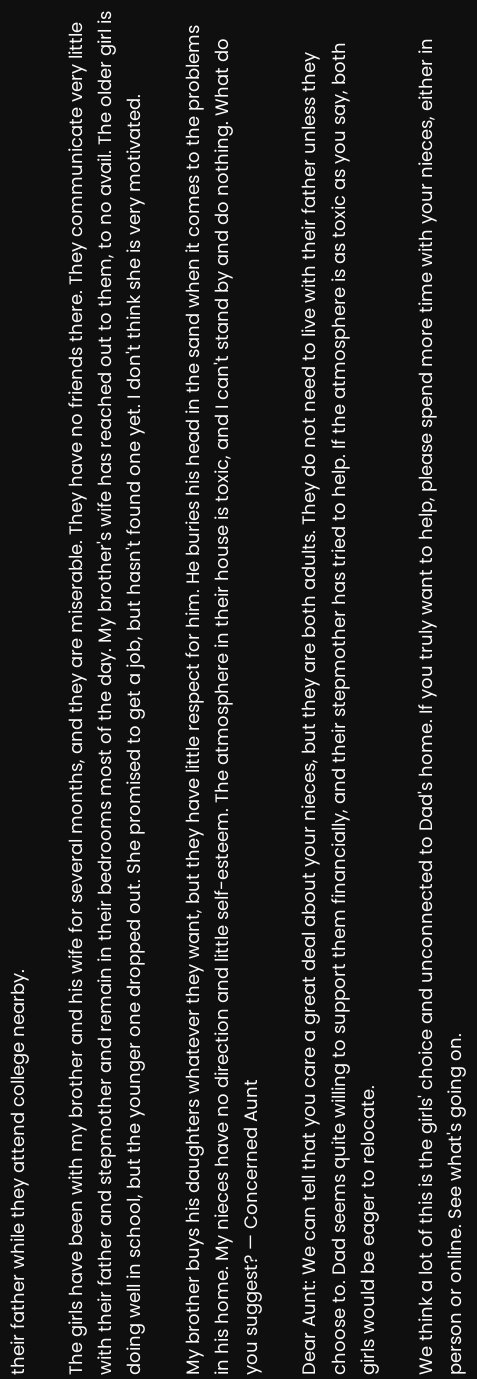their father while they attend college nearby.

The girls have been with my brother and his wife for several months, and they are miserable. They have no friends there. They communicate very little with their father and stepmother and remain in their bedrooms most of the day. My brother's wife has reached out to them, to no avail. The older girl is doing well in school, but the younger one dropped out. She promised to get a job, but hasn't found one yet. I don't think she is very motivated.

My brother buys his daughters whatever they want, but they have little respect for him. He buries his head in the sand when it comes to the problems in his home. My nieces have no direction and little self-esteem. The atmosphere in their house is toxic, and I can't stand by and do nothing. What do you suggest? — Concerned Aunt

Dear Aunt: We can tell that you care a great deal about your nieces, but they are both adults. They do not need to live with their father unless they choose to. Dad seems quite willing to support them financially, and their stepmother has tried to help. If the atmosphere is as toxic as you say, both girls would be eager to relocate.

We think a lot of this is the girls' choice and unconnected to Dad's home. If you truly want to help, please spend more time with your nieces, either in person or online. See what's going on.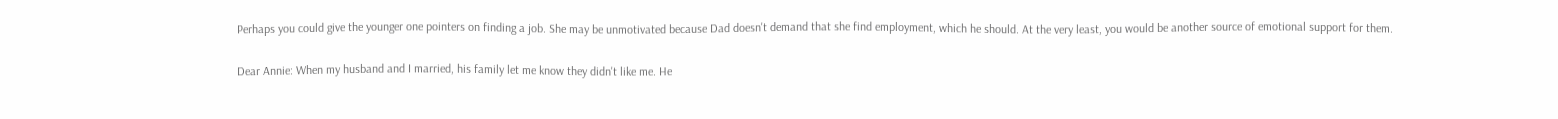Perhaps you could give the younger one pointers on finding a job. She may be unmotivated because Dad doesn't demand that she find employment, which he should. At the very least, you would be another source of emotional support for them.

Dear Annie: When my husband and I married, his family let me know they didn't like me. He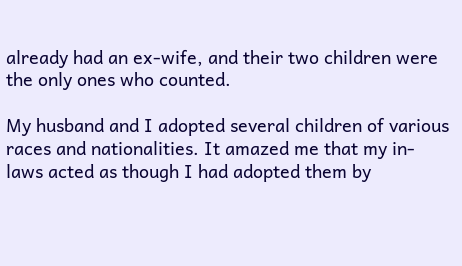already had an ex-wife, and their two children were the only ones who counted.

My husband and I adopted several children of various races and nationalities. It amazed me that my in-laws acted as though I had adopted them by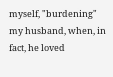myself, "burdening" my husband, when, in fact, he loved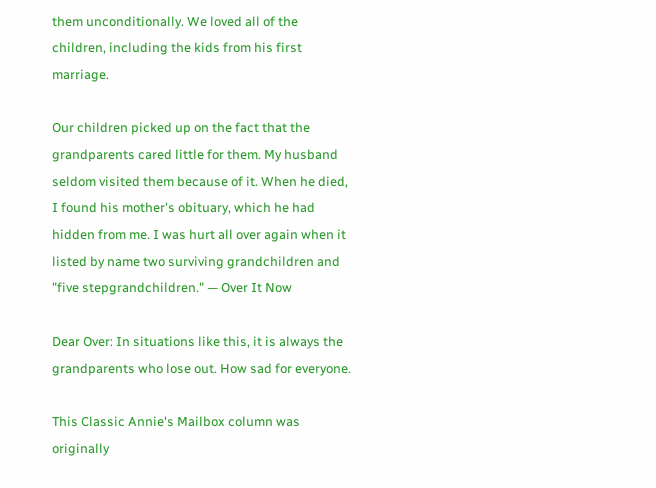them unconditionally. We loved all of the children, including the kids from his first marriage.

Our children picked up on the fact that the grandparents cared little for them. My husband seldom visited them because of it. When he died, I found his mother's obituary, which he had hidden from me. I was hurt all over again when it listed by name two surviving grandchildren and "five stepgrandchildren." — Over It Now

Dear Over: In situations like this, it is always the grandparents who lose out. How sad for everyone.

This Classic Annie's Mailbox column was originally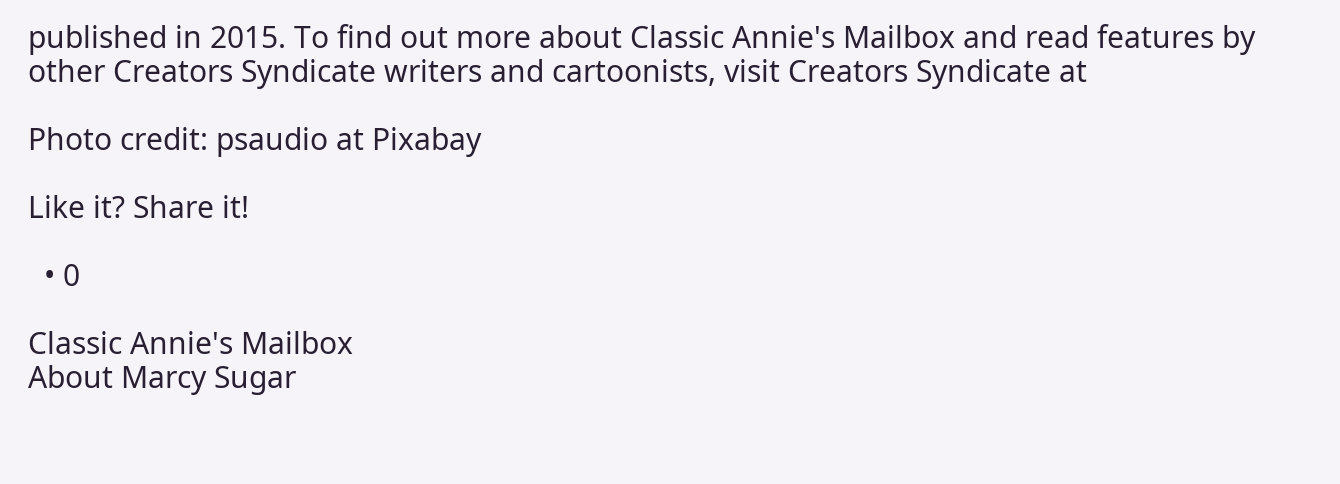published in 2015. To find out more about Classic Annie's Mailbox and read features by other Creators Syndicate writers and cartoonists, visit Creators Syndicate at

Photo credit: psaudio at Pixabay

Like it? Share it!

  • 0

Classic Annie's Mailbox
About Marcy Sugar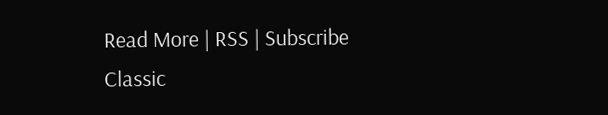Read More | RSS | Subscribe
Classic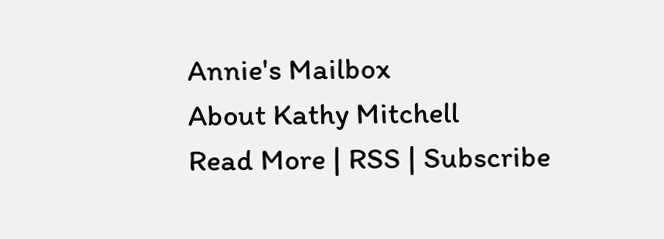Annie's Mailbox
About Kathy Mitchell
Read More | RSS | Subscribe